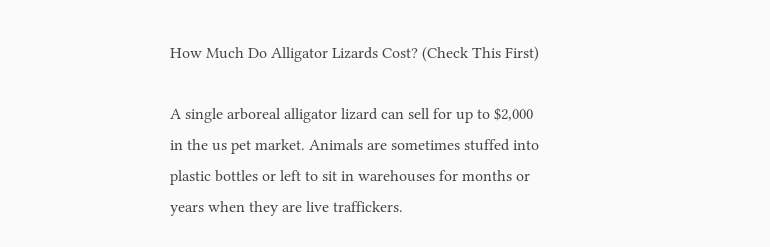How Much Do Alligator Lizards Cost? (Check This First)

A single arboreal alligator lizard can sell for up to $2,000 in the us pet market. Animals are sometimes stuffed into plastic bottles or left to sit in warehouses for months or years when they are live traffickers.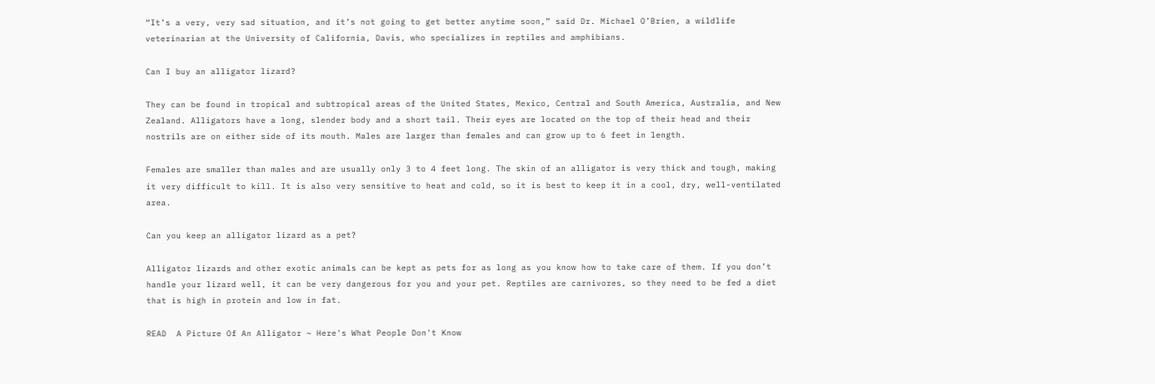“It’s a very, very sad situation, and it’s not going to get better anytime soon,” said Dr. Michael O’Brien, a wildlife veterinarian at the University of California, Davis, who specializes in reptiles and amphibians.

Can I buy an alligator lizard?

They can be found in tropical and subtropical areas of the United States, Mexico, Central and South America, Australia, and New Zealand. Alligators have a long, slender body and a short tail. Their eyes are located on the top of their head and their nostrils are on either side of its mouth. Males are larger than females and can grow up to 6 feet in length.

Females are smaller than males and are usually only 3 to 4 feet long. The skin of an alligator is very thick and tough, making it very difficult to kill. It is also very sensitive to heat and cold, so it is best to keep it in a cool, dry, well-ventilated area.

Can you keep an alligator lizard as a pet?

Alligator lizards and other exotic animals can be kept as pets for as long as you know how to take care of them. If you don’t handle your lizard well, it can be very dangerous for you and your pet. Reptiles are carnivores, so they need to be fed a diet that is high in protein and low in fat.

READ  A Picture Of An Alligator ~ Here's What People Don't Know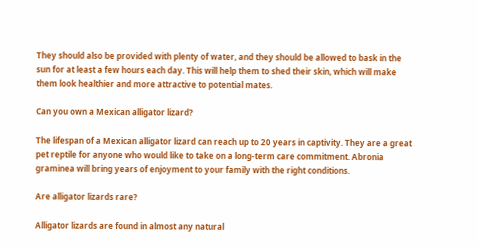They should also be provided with plenty of water, and they should be allowed to bask in the sun for at least a few hours each day. This will help them to shed their skin, which will make them look healthier and more attractive to potential mates.

Can you own a Mexican alligator lizard?

The lifespan of a Mexican alligator lizard can reach up to 20 years in captivity. They are a great pet reptile for anyone who would like to take on a long-term care commitment. Abronia graminea will bring years of enjoyment to your family with the right conditions.

Are alligator lizards rare?

Alligator lizards are found in almost any natural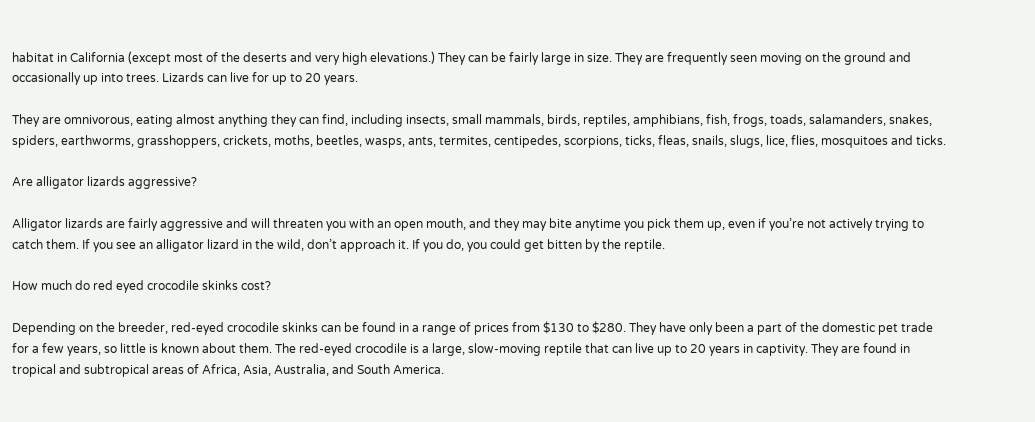habitat in California (except most of the deserts and very high elevations.) They can be fairly large in size. They are frequently seen moving on the ground and occasionally up into trees. Lizards can live for up to 20 years.

They are omnivorous, eating almost anything they can find, including insects, small mammals, birds, reptiles, amphibians, fish, frogs, toads, salamanders, snakes, spiders, earthworms, grasshoppers, crickets, moths, beetles, wasps, ants, termites, centipedes, scorpions, ticks, fleas, snails, slugs, lice, flies, mosquitoes and ticks.

Are alligator lizards aggressive?

Alligator lizards are fairly aggressive and will threaten you with an open mouth, and they may bite anytime you pick them up, even if you’re not actively trying to catch them. If you see an alligator lizard in the wild, don’t approach it. If you do, you could get bitten by the reptile.

How much do red eyed crocodile skinks cost?

Depending on the breeder, red-eyed crocodile skinks can be found in a range of prices from $130 to $280. They have only been a part of the domestic pet trade for a few years, so little is known about them. The red-eyed crocodile is a large, slow-moving reptile that can live up to 20 years in captivity. They are found in tropical and subtropical areas of Africa, Asia, Australia, and South America.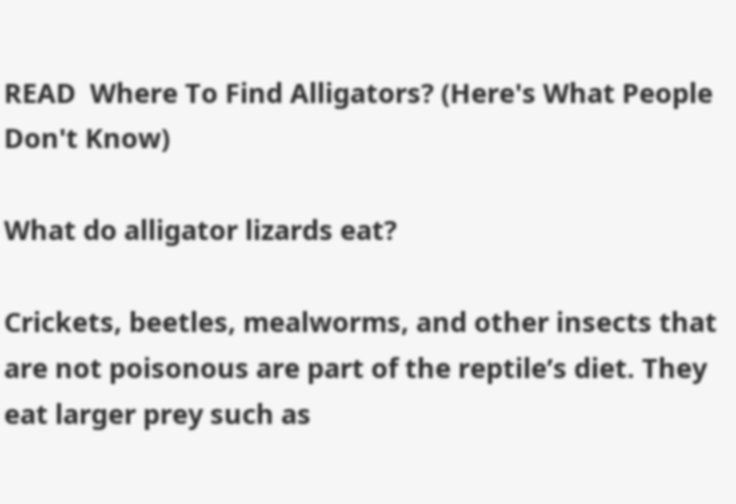READ  Where To Find Alligators? (Here's What People Don't Know)

What do alligator lizards eat?

Crickets, beetles, mealworms, and other insects that are not poisonous are part of the reptile’s diet. They eat larger prey such as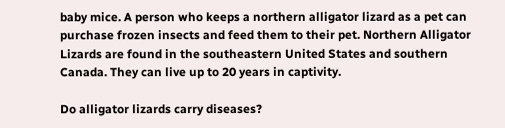baby mice. A person who keeps a northern alligator lizard as a pet can purchase frozen insects and feed them to their pet. Northern Alligator Lizards are found in the southeastern United States and southern Canada. They can live up to 20 years in captivity.

Do alligator lizards carry diseases?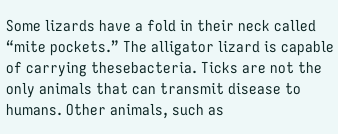Some lizards have a fold in their neck called “mite pockets.” The alligator lizard is capable of carrying thesebacteria. Ticks are not the only animals that can transmit disease to humans. Other animals, such as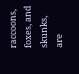raccoons, foxes, and skunks, are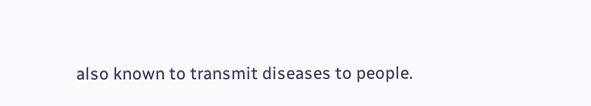also known to transmit diseases to people.